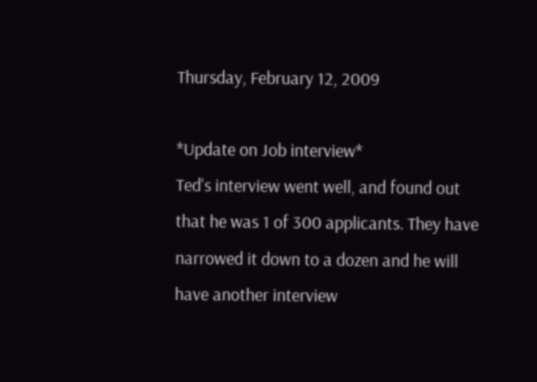Thursday, February 12, 2009

*Update on Job interview*
Ted's interview went well, and found out that he was 1 of 300 applicants. They have narrowed it down to a dozen and he will have another interview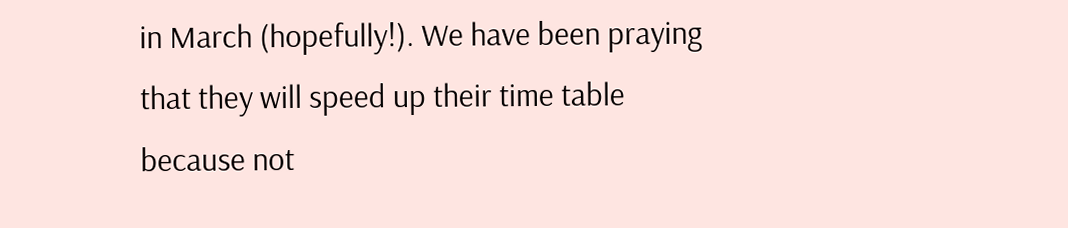in March (hopefully!). We have been praying that they will speed up their time table because not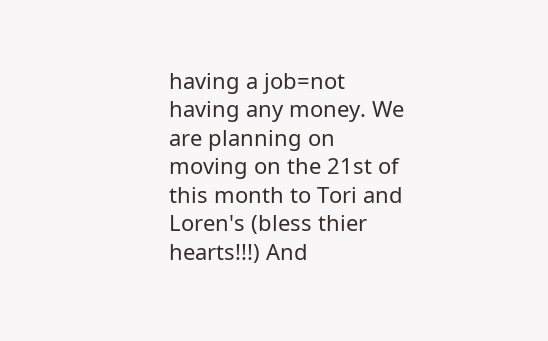having a job=not having any money. We are planning on moving on the 21st of this month to Tori and Loren's (bless thier hearts!!!) And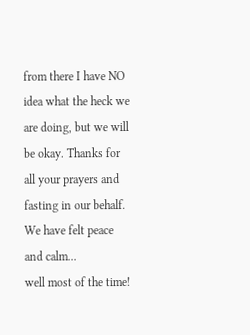from there I have NO idea what the heck we are doing, but we will be okay. Thanks for all your prayers and fasting in our behalf. We have felt peace and calm...
well most of the time!